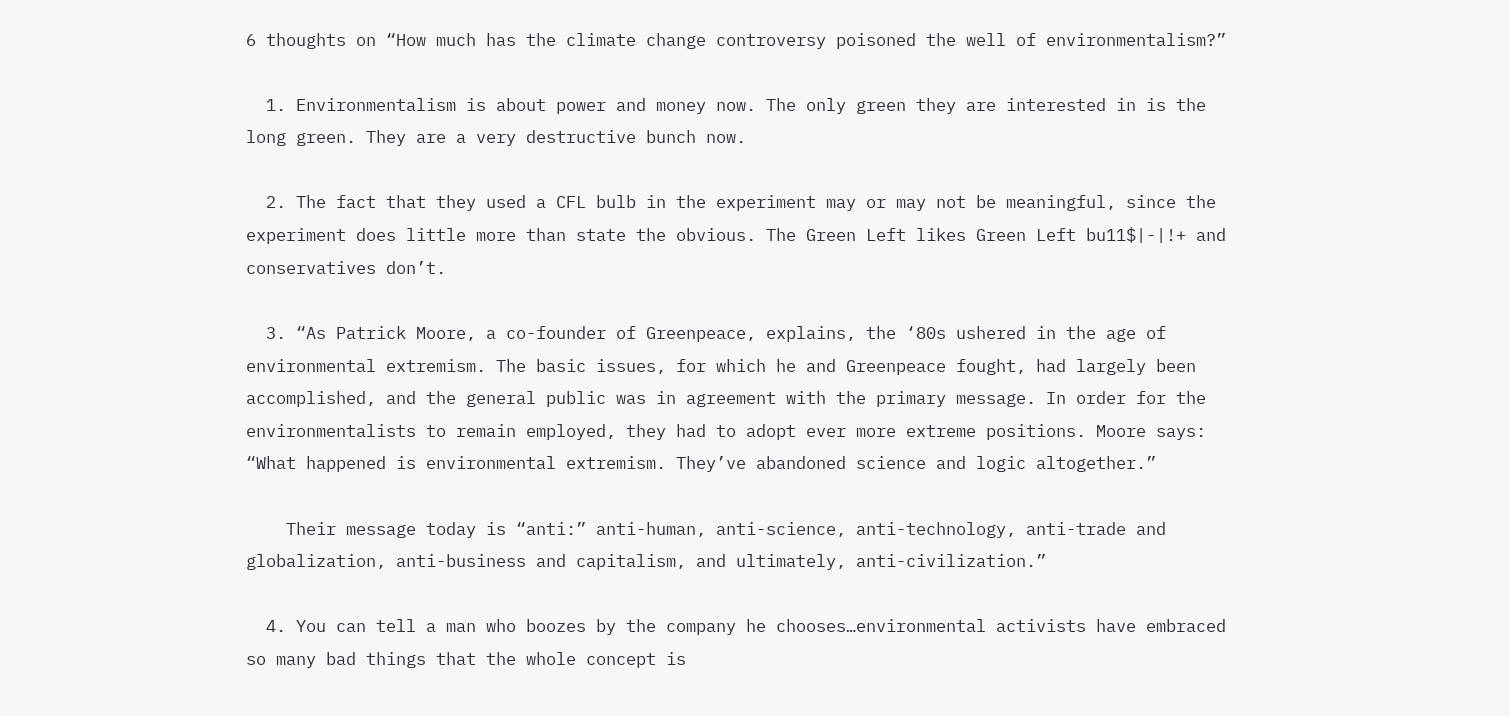6 thoughts on “How much has the climate change controversy poisoned the well of environmentalism?”

  1. Environmentalism is about power and money now. The only green they are interested in is the long green. They are a very destructive bunch now.

  2. The fact that they used a CFL bulb in the experiment may or may not be meaningful, since the experiment does little more than state the obvious. The Green Left likes Green Left bu11$|-|!+ and conservatives don’t.

  3. “As Patrick Moore, a co-founder of Greenpeace, explains, the ‘80s ushered in the age of environmental extremism. The basic issues, for which he and Greenpeace fought, had largely been accomplished, and the general public was in agreement with the primary message. In order for the environmentalists to remain employed, they had to adopt ever more extreme positions. Moore says: “What happened is environmental extremism. They’ve abandoned science and logic altogether.”

    Their message today is “anti:” anti-human, anti-science, anti-technology, anti-trade and globalization, anti-business and capitalism, and ultimately, anti-civilization.”

  4. You can tell a man who boozes by the company he chooses…environmental activists have embraced so many bad things that the whole concept is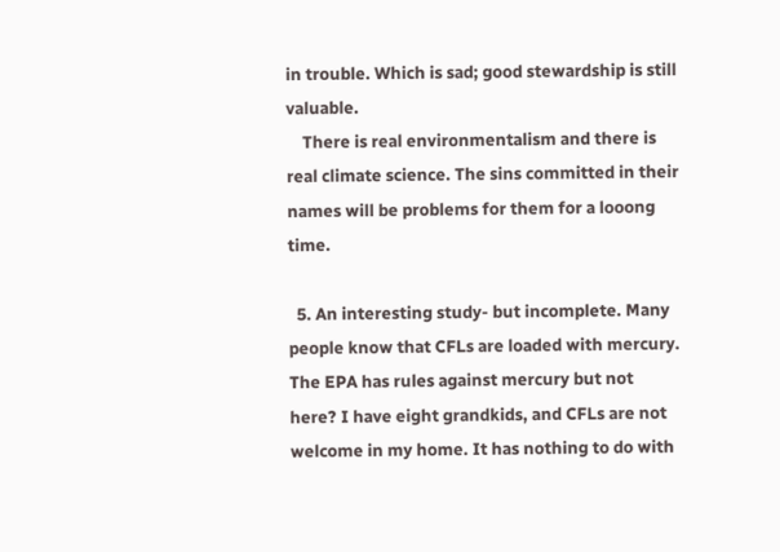in trouble. Which is sad; good stewardship is still valuable.
    There is real environmentalism and there is real climate science. The sins committed in their names will be problems for them for a looong time.

  5. An interesting study- but incomplete. Many people know that CFLs are loaded with mercury. The EPA has rules against mercury but not here? I have eight grandkids, and CFLs are not welcome in my home. It has nothing to do with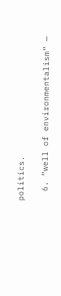politics.

  6. “well of environmentalism” —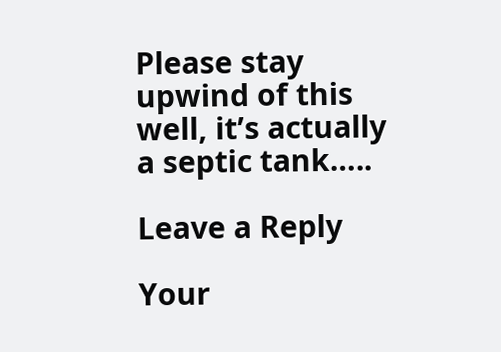Please stay upwind of this well, it’s actually a septic tank…..

Leave a Reply

Your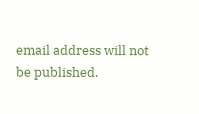email address will not be published.